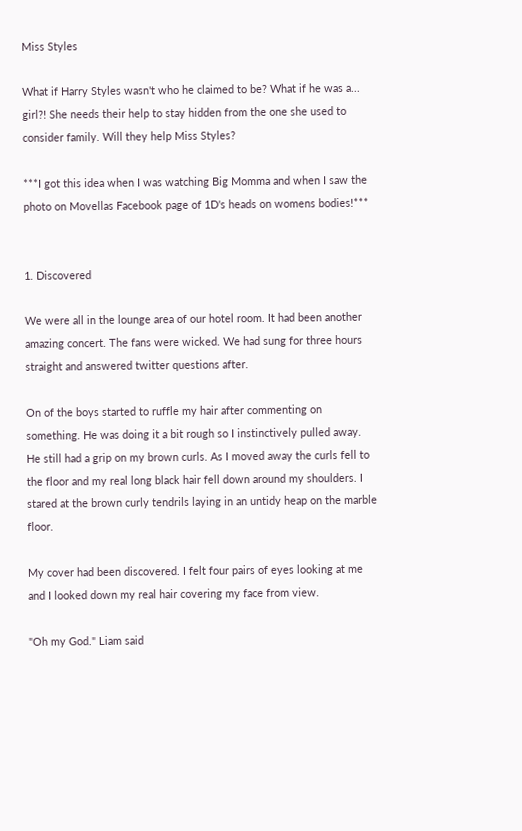Miss Styles

What if Harry Styles wasn't who he claimed to be? What if he was a... girl?! She needs their help to stay hidden from the one she used to consider family. Will they help Miss Styles?

***I got this idea when I was watching Big Momma and when I saw the photo on Movellas Facebook page of 1D's heads on womens bodies!***


1. Discovered

We were all in the lounge area of our hotel room. It had been another amazing concert. The fans were wicked. We had sung for three hours straight and answered twitter questions after.

On of the boys started to ruffle my hair after commenting on something. He was doing it a bit rough so I instinctively pulled away. He still had a grip on my brown curls. As I moved away the curls fell to the floor and my real long black hair fell down around my shoulders. I stared at the brown curly tendrils laying in an untidy heap on the marble floor.

My cover had been discovered. I felt four pairs of eyes looking at me and I looked down my real hair covering my face from view.

"Oh my God." Liam said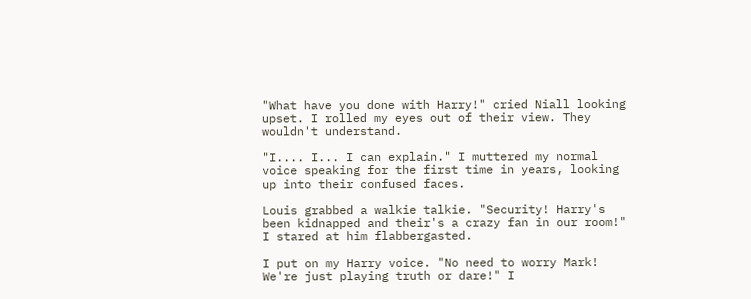"What have you done with Harry!" cried Niall looking upset. I rolled my eyes out of their view. They wouldn't understand.

"I.... I... I can explain." I muttered my normal voice speaking for the first time in years, looking up into their confused faces.

Louis grabbed a walkie talkie. "Security! Harry's been kidnapped and their's a crazy fan in our room!" I stared at him flabbergasted.

I put on my Harry voice. "No need to worry Mark! We're just playing truth or dare!" I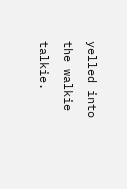yelled into the walkie talkie.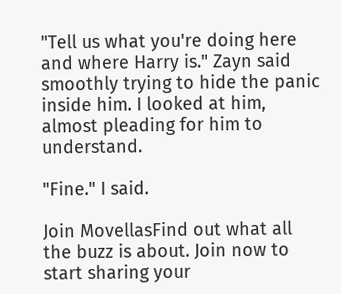"Tell us what you're doing here and where Harry is." Zayn said smoothly trying to hide the panic inside him. I looked at him, almost pleading for him to understand.

"Fine." I said.

Join MovellasFind out what all the buzz is about. Join now to start sharing your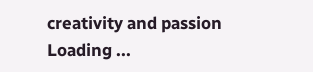creativity and passion
Loading ...